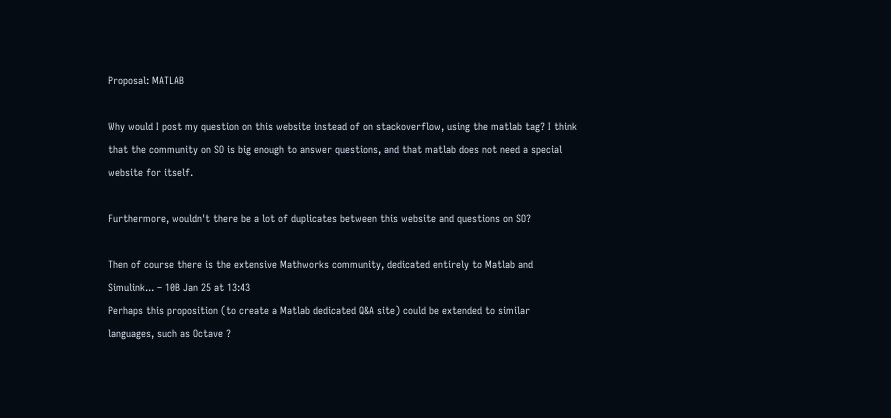Proposal: MATLAB

Why would I post my question on this website instead of on stackoverflow, using the matlab tag? I think that the community on SO is big enough to answer questions, and that matlab does not need a special website for itself.

Furthermore, wouldn't there be a lot of duplicates between this website and questions on SO?

Then of course there is the extensive Mathworks community, dedicated entirely to Matlab and Simulink... – 10B Jan 25 at 13:43
Perhaps this proposition (to create a Matlab dedicated Q&A site) could be extended to similar languages, such as Octave ?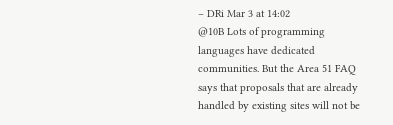– DRi Mar 3 at 14:02
@10B Lots of programming languages have dedicated communities. But the Area 51 FAQ says that proposals that are already handled by existing sites will not be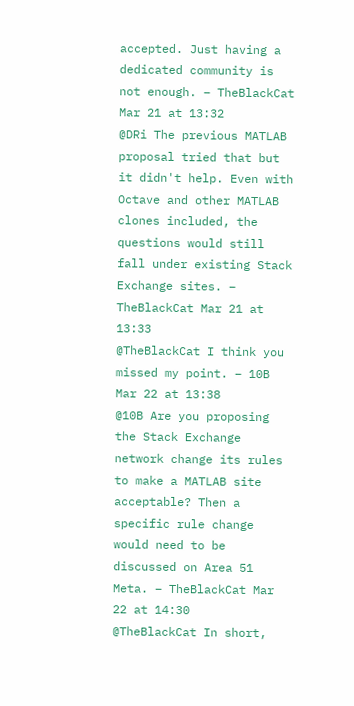accepted. Just having a dedicated community is not enough. – TheBlackCat Mar 21 at 13:32
@DRi The previous MATLAB proposal tried that but it didn't help. Even with Octave and other MATLAB clones included, the questions would still fall under existing Stack Exchange sites. – TheBlackCat Mar 21 at 13:33
@TheBlackCat I think you missed my point. – 10B Mar 22 at 13:38
@10B Are you proposing the Stack Exchange network change its rules to make a MATLAB site acceptable? Then a specific rule change would need to be discussed on Area 51 Meta. – TheBlackCat Mar 22 at 14:30
@TheBlackCat In short,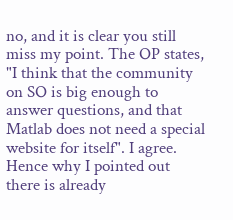no, and it is clear you still miss my point. The OP states, "I think that the community on SO is big enough to answer questions, and that Matlab does not need a special website for itself". I agree. Hence why I pointed out there is already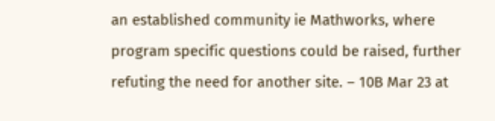an established community ie Mathworks, where program specific questions could be raised, further refuting the need for another site. – 10B Mar 23 at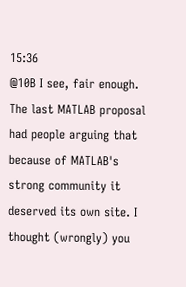15:36
@10B I see, fair enough. The last MATLAB proposal had people arguing that because of MATLAB's strong community it deserved its own site. I thought (wrongly) you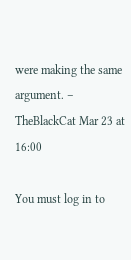were making the same argument. – TheBlackCat Mar 23 at 16:00

You must log in to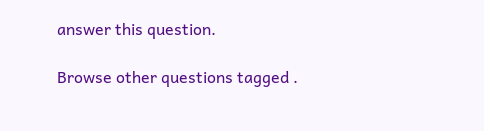answer this question.

Browse other questions tagged .